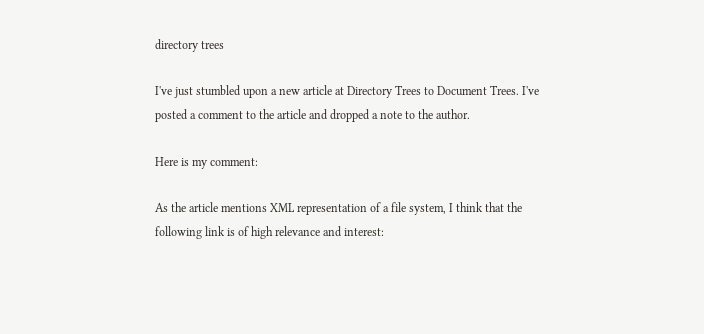directory trees

I've just stumbled upon a new article at Directory Trees to Document Trees. I've posted a comment to the article and dropped a note to the author.

Here is my comment:

As the article mentions XML representation of a file system, I think that the following link is of high relevance and interest: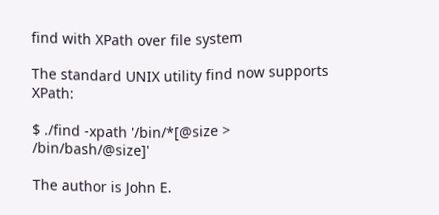find with XPath over file system

The standard UNIX utility find now supports XPath:

$ ./find -xpath '/bin/*[@size > /bin/bash/@size]'

The author is John E.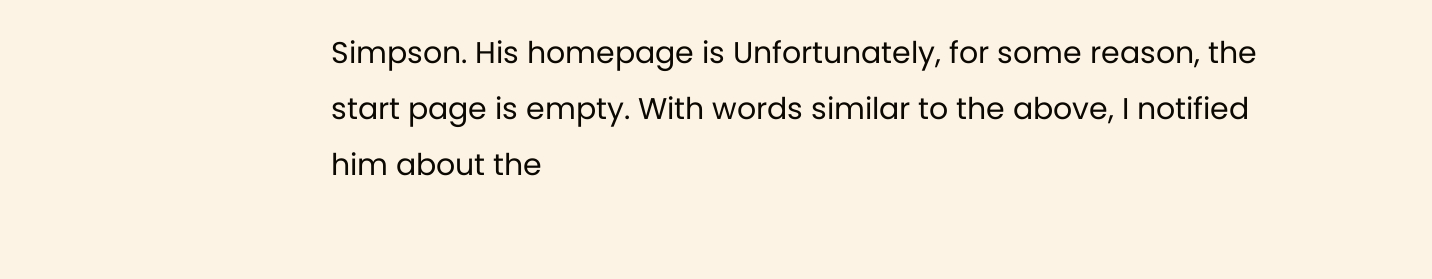Simpson. His homepage is Unfortunately, for some reason, the start page is empty. With words similar to the above, I notified him about the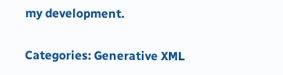my development.

Categories: Generative XML